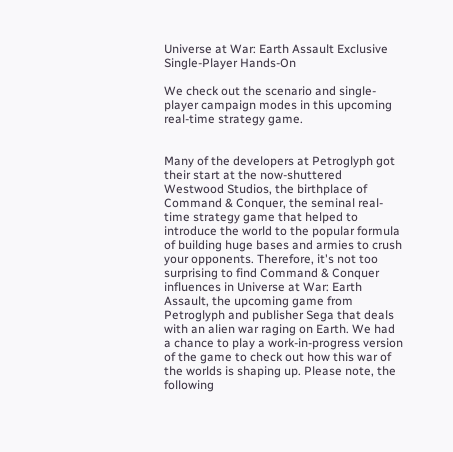Universe at War: Earth Assault Exclusive Single-Player Hands-On

We check out the scenario and single-player campaign modes in this upcoming real-time strategy game.


Many of the developers at Petroglyph got their start at the now-shuttered Westwood Studios, the birthplace of Command & Conquer, the seminal real-time strategy game that helped to introduce the world to the popular formula of building huge bases and armies to crush your opponents. Therefore, it's not too surprising to find Command & Conquer influences in Universe at War: Earth Assault, the upcoming game from Petroglyph and publisher Sega that deals with an alien war raging on Earth. We had a chance to play a work-in-progress version of the game to check out how this war of the worlds is shaping up. Please note, the following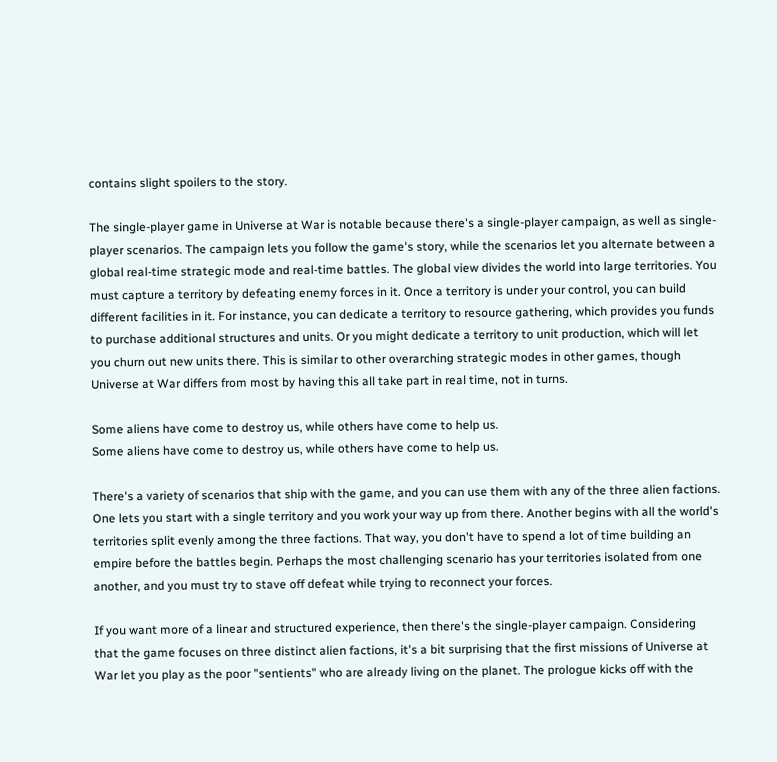contains slight spoilers to the story.

The single-player game in Universe at War is notable because there's a single-player campaign, as well as single-player scenarios. The campaign lets you follow the game's story, while the scenarios let you alternate between a global real-time strategic mode and real-time battles. The global view divides the world into large territories. You must capture a territory by defeating enemy forces in it. Once a territory is under your control, you can build different facilities in it. For instance, you can dedicate a territory to resource gathering, which provides you funds to purchase additional structures and units. Or you might dedicate a territory to unit production, which will let you churn out new units there. This is similar to other overarching strategic modes in other games, though Universe at War differs from most by having this all take part in real time, not in turns.

Some aliens have come to destroy us, while others have come to help us.
Some aliens have come to destroy us, while others have come to help us.

There's a variety of scenarios that ship with the game, and you can use them with any of the three alien factions. One lets you start with a single territory and you work your way up from there. Another begins with all the world's territories split evenly among the three factions. That way, you don't have to spend a lot of time building an empire before the battles begin. Perhaps the most challenging scenario has your territories isolated from one another, and you must try to stave off defeat while trying to reconnect your forces.

If you want more of a linear and structured experience, then there's the single-player campaign. Considering that the game focuses on three distinct alien factions, it's a bit surprising that the first missions of Universe at War let you play as the poor "sentients" who are already living on the planet. The prologue kicks off with the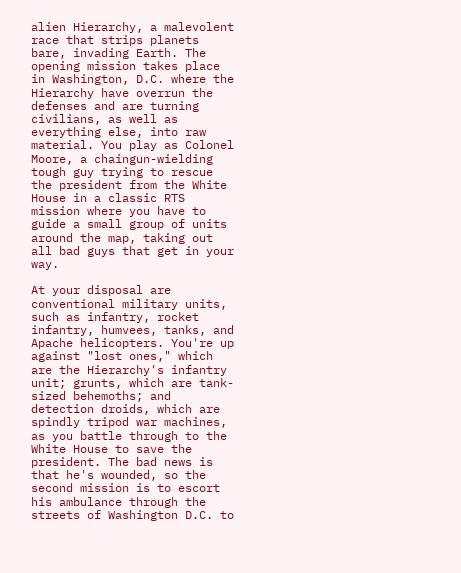alien Hierarchy, a malevolent race that strips planets bare, invading Earth. The opening mission takes place in Washington, D.C. where the Hierarchy have overrun the defenses and are turning civilians, as well as everything else, into raw material. You play as Colonel Moore, a chaingun-wielding tough guy trying to rescue the president from the White House in a classic RTS mission where you have to guide a small group of units around the map, taking out all bad guys that get in your way.

At your disposal are conventional military units, such as infantry, rocket infantry, humvees, tanks, and Apache helicopters. You're up against "lost ones," which are the Hierarchy's infantry unit; grunts, which are tank-sized behemoths; and detection droids, which are spindly tripod war machines, as you battle through to the White House to save the president. The bad news is that he's wounded, so the second mission is to escort his ambulance through the streets of Washington D.C. to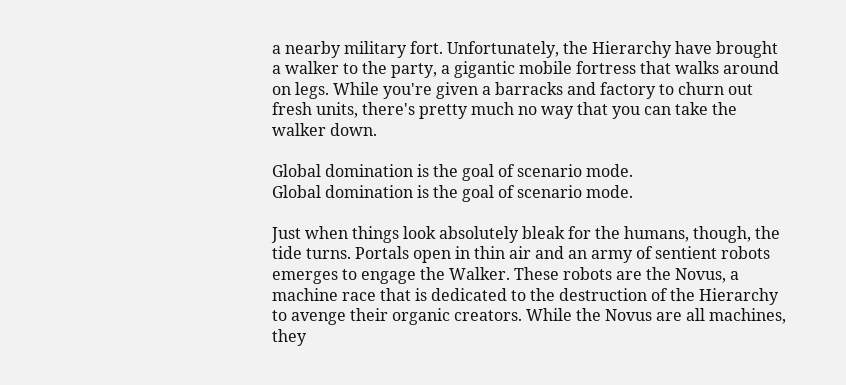a nearby military fort. Unfortunately, the Hierarchy have brought a walker to the party, a gigantic mobile fortress that walks around on legs. While you're given a barracks and factory to churn out fresh units, there's pretty much no way that you can take the walker down.

Global domination is the goal of scenario mode.
Global domination is the goal of scenario mode.

Just when things look absolutely bleak for the humans, though, the tide turns. Portals open in thin air and an army of sentient robots emerges to engage the Walker. These robots are the Novus, a machine race that is dedicated to the destruction of the Hierarchy to avenge their organic creators. While the Novus are all machines, they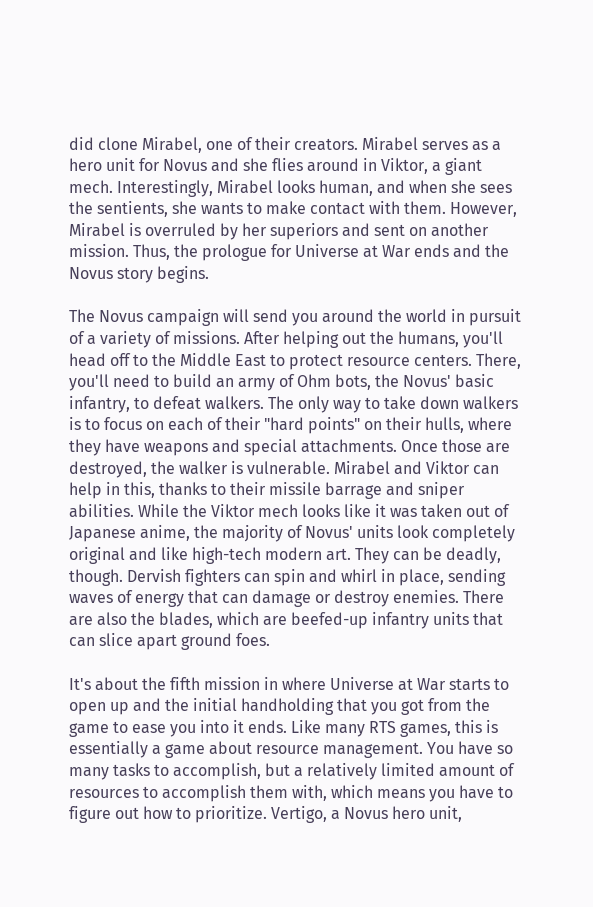did clone Mirabel, one of their creators. Mirabel serves as a hero unit for Novus and she flies around in Viktor, a giant mech. Interestingly, Mirabel looks human, and when she sees the sentients, she wants to make contact with them. However, Mirabel is overruled by her superiors and sent on another mission. Thus, the prologue for Universe at War ends and the Novus story begins.

The Novus campaign will send you around the world in pursuit of a variety of missions. After helping out the humans, you'll head off to the Middle East to protect resource centers. There, you'll need to build an army of Ohm bots, the Novus' basic infantry, to defeat walkers. The only way to take down walkers is to focus on each of their "hard points" on their hulls, where they have weapons and special attachments. Once those are destroyed, the walker is vulnerable. Mirabel and Viktor can help in this, thanks to their missile barrage and sniper abilities. While the Viktor mech looks like it was taken out of Japanese anime, the majority of Novus' units look completely original and like high-tech modern art. They can be deadly, though. Dervish fighters can spin and whirl in place, sending waves of energy that can damage or destroy enemies. There are also the blades, which are beefed-up infantry units that can slice apart ground foes.

It's about the fifth mission in where Universe at War starts to open up and the initial handholding that you got from the game to ease you into it ends. Like many RTS games, this is essentially a game about resource management. You have so many tasks to accomplish, but a relatively limited amount of resources to accomplish them with, which means you have to figure out how to prioritize. Vertigo, a Novus hero unit,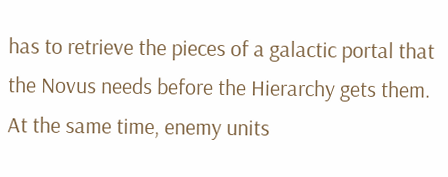has to retrieve the pieces of a galactic portal that the Novus needs before the Hierarchy gets them. At the same time, enemy units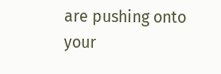are pushing onto your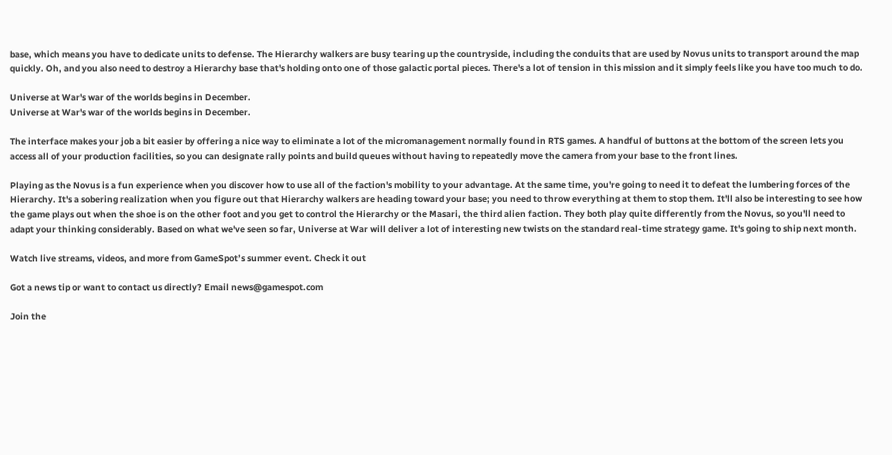base, which means you have to dedicate units to defense. The Hierarchy walkers are busy tearing up the countryside, including the conduits that are used by Novus units to transport around the map quickly. Oh, and you also need to destroy a Hierarchy base that's holding onto one of those galactic portal pieces. There's a lot of tension in this mission and it simply feels like you have too much to do.

Universe at War's war of the worlds begins in December.
Universe at War's war of the worlds begins in December.

The interface makes your job a bit easier by offering a nice way to eliminate a lot of the micromanagement normally found in RTS games. A handful of buttons at the bottom of the screen lets you access all of your production facilities, so you can designate rally points and build queues without having to repeatedly move the camera from your base to the front lines.

Playing as the Novus is a fun experience when you discover how to use all of the faction's mobility to your advantage. At the same time, you're going to need it to defeat the lumbering forces of the Hierarchy. It's a sobering realization when you figure out that Hierarchy walkers are heading toward your base; you need to throw everything at them to stop them. It'll also be interesting to see how the game plays out when the shoe is on the other foot and you get to control the Hierarchy or the Masari, the third alien faction. They both play quite differently from the Novus, so you'll need to adapt your thinking considerably. Based on what we've seen so far, Universe at War will deliver a lot of interesting new twists on the standard real-time strategy game. It's going to ship next month.

Watch live streams, videos, and more from GameSpot’s summer event. Check it out

Got a news tip or want to contact us directly? Email news@gamespot.com

Join the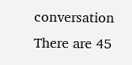conversation
There are 45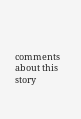comments about this story